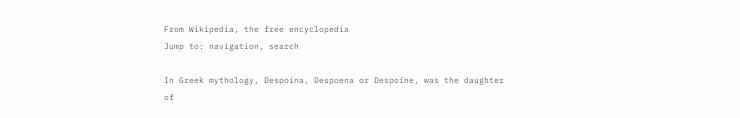From Wikipedia, the free encyclopedia
Jump to: navigation, search

In Greek mythology, Despoina, Despoena or Despoine, was the daughter of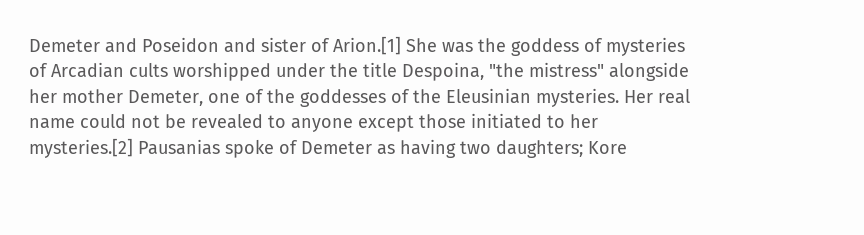Demeter and Poseidon and sister of Arion.[1] She was the goddess of mysteries of Arcadian cults worshipped under the title Despoina, "the mistress" alongside her mother Demeter, one of the goddesses of the Eleusinian mysteries. Her real name could not be revealed to anyone except those initiated to her mysteries.[2] Pausanias spoke of Demeter as having two daughters; Kore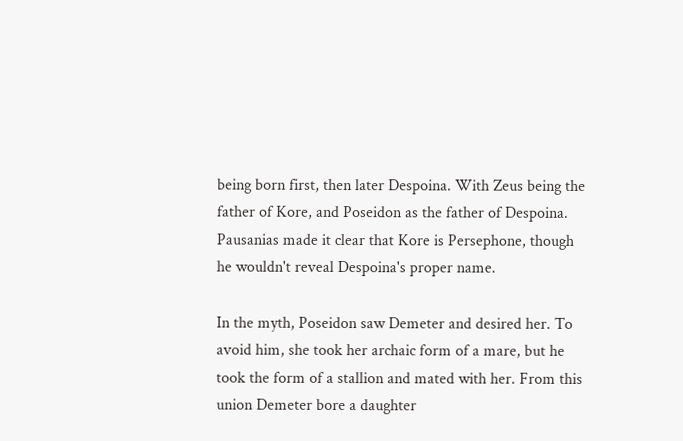being born first, then later Despoina. With Zeus being the father of Kore, and Poseidon as the father of Despoina. Pausanias made it clear that Kore is Persephone, though he wouldn't reveal Despoina's proper name.

In the myth, Poseidon saw Demeter and desired her. To avoid him, she took her archaic form of a mare, but he took the form of a stallion and mated with her. From this union Demeter bore a daughter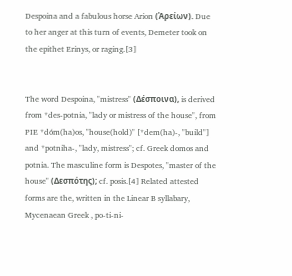Despoina and a fabulous horse Arion (Ἀρείων). Due to her anger at this turn of events, Demeter took on the epithet Erinys, or raging.[3]


The word Despoina, "mistress" (Δέσποινα), is derived from *des-potnia, "lady or mistress of the house", from PIE *dóm(ha)os, "house(hold)" [*dem(ha)-, "build"] and *potniha-, "lady, mistress"; cf. Greek domos and potnia. The masculine form is Despotes, "master of the house" (Δεσπότης); cf. posis.[4] Related attested forms are the, written in the Linear B syllabary, Mycenaean Greek , po-ti-ni-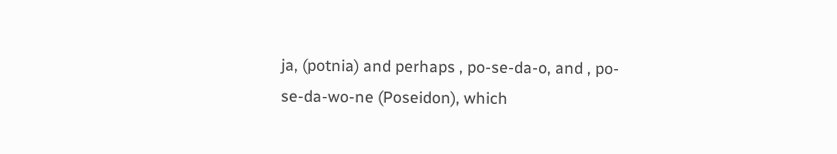ja, (potnia) and perhaps , po-se-da-o, and , po-se-da-wo-ne (Poseidon), which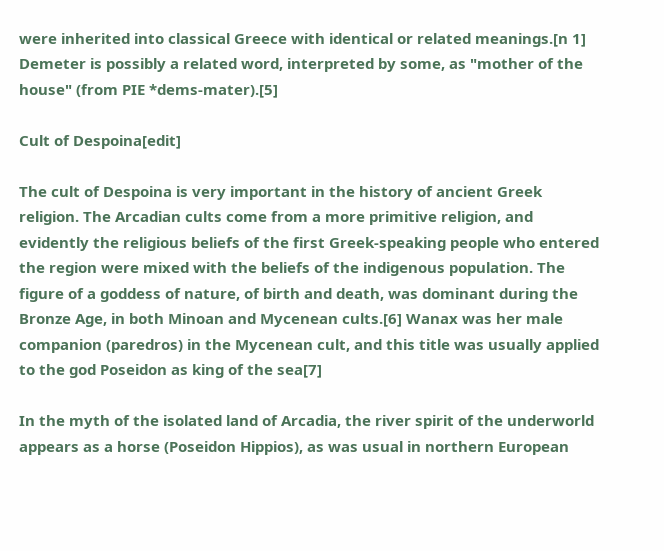were inherited into classical Greece with identical or related meanings.[n 1] Demeter is possibly a related word, interpreted by some, as "mother of the house" (from PIE *dems-mater).[5]

Cult of Despoina[edit]

The cult of Despoina is very important in the history of ancient Greek religion. The Arcadian cults come from a more primitive religion, and evidently the religious beliefs of the first Greek-speaking people who entered the region were mixed with the beliefs of the indigenous population. The figure of a goddess of nature, of birth and death, was dominant during the Bronze Age, in both Minoan and Mycenean cults.[6] Wanax was her male companion (paredros) in the Mycenean cult, and this title was usually applied to the god Poseidon as king of the sea[7]

In the myth of the isolated land of Arcadia, the river spirit of the underworld appears as a horse (Poseidon Hippios), as was usual in northern European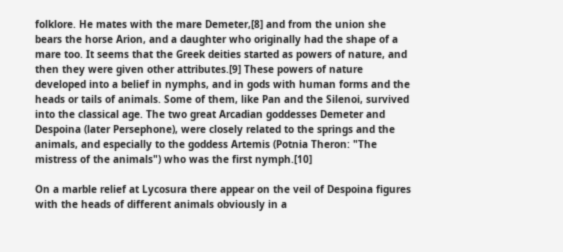folklore. He mates with the mare Demeter,[8] and from the union she bears the horse Arion, and a daughter who originally had the shape of a mare too. It seems that the Greek deities started as powers of nature, and then they were given other attributes.[9] These powers of nature developed into a belief in nymphs, and in gods with human forms and the heads or tails of animals. Some of them, like Pan and the Silenoi, survived into the classical age. The two great Arcadian goddesses Demeter and Despoina (later Persephone), were closely related to the springs and the animals, and especially to the goddess Artemis (Potnia Theron: "The mistress of the animals") who was the first nymph.[10]

On a marble relief at Lycosura there appear on the veil of Despoina figures with the heads of different animals obviously in a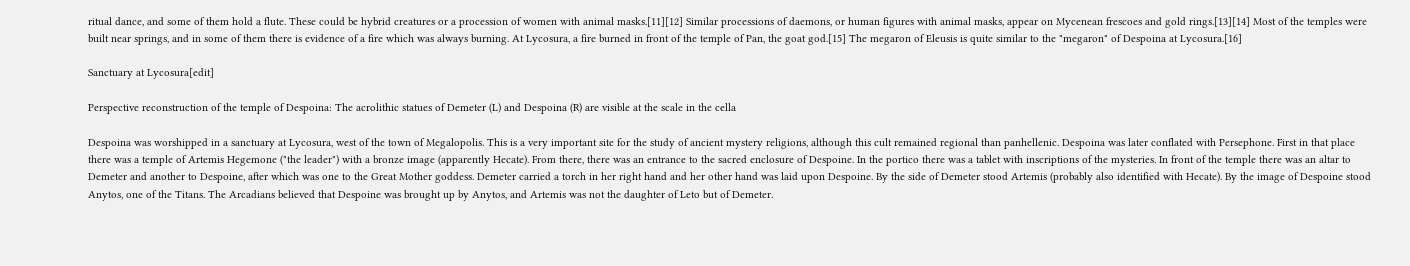ritual dance, and some of them hold a flute. These could be hybrid creatures or a procession of women with animal masks.[11][12] Similar processions of daemons, or human figures with animal masks, appear on Mycenean frescoes and gold rings.[13][14] Most of the temples were built near springs, and in some of them there is evidence of a fire which was always burning. At Lycosura, a fire burned in front of the temple of Pan, the goat god.[15] The megaron of Eleusis is quite similar to the "megaron" of Despoina at Lycosura.[16]

Sanctuary at Lycosura[edit]

Perspective reconstruction of the temple of Despoina: The acrolithic statues of Demeter (L) and Despoina (R) are visible at the scale in the cella

Despoina was worshipped in a sanctuary at Lycosura, west of the town of Megalopolis. This is a very important site for the study of ancient mystery religions, although this cult remained regional than panhellenic. Despoina was later conflated with Persephone. First in that place there was a temple of Artemis Hegemone ("the leader") with a bronze image (apparently Hecate). From there, there was an entrance to the sacred enclosure of Despoine. In the portico there was a tablet with inscriptions of the mysteries. In front of the temple there was an altar to Demeter and another to Despoine, after which was one to the Great Mother goddess. Demeter carried a torch in her right hand and her other hand was laid upon Despoine. By the side of Demeter stood Artemis (probably also identified with Hecate). By the image of Despoine stood Anytos, one of the Titans. The Arcadians believed that Despoine was brought up by Anytos, and Artemis was not the daughter of Leto but of Demeter.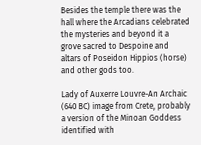Besides the temple there was the hall where the Arcadians celebrated the mysteries and beyond it a grove sacred to Despoine and altars of Poseidon Hippios (horse) and other gods too.

Lady of Auxerre Louvre-An Archaic (640 BC) image from Crete, probably a version of the Minoan Goddess identified with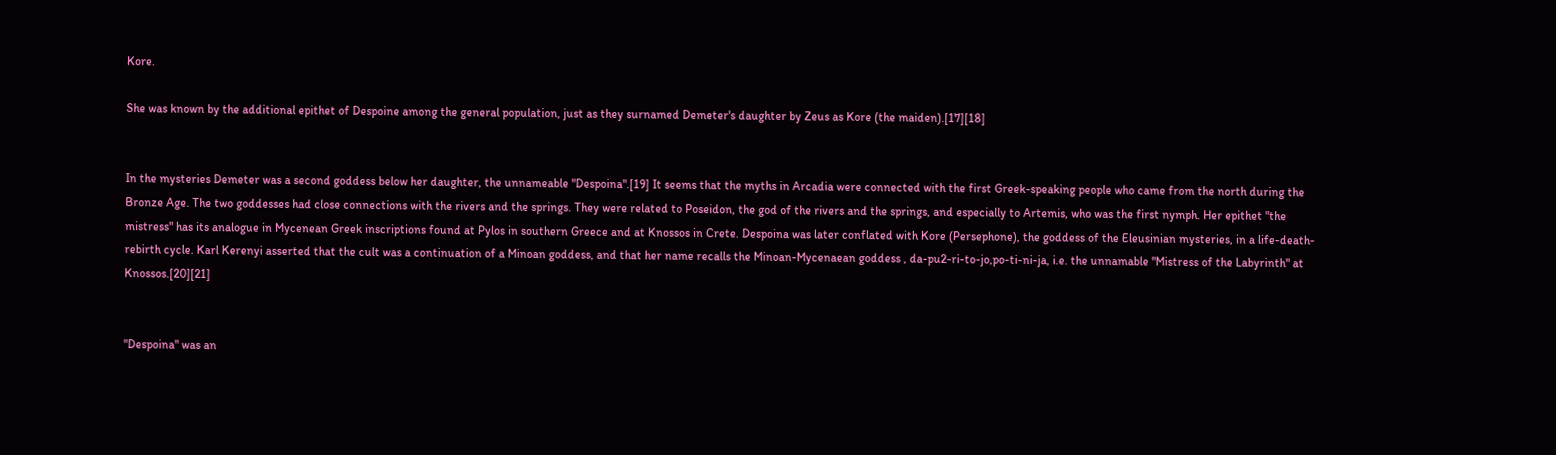Kore.

She was known by the additional epithet of Despoine among the general population, just as they surnamed Demeter's daughter by Zeus as Kore (the maiden).[17][18]


In the mysteries Demeter was a second goddess below her daughter, the unnameable "Despoina".[19] It seems that the myths in Arcadia were connected with the first Greek-speaking people who came from the north during the Bronze Age. The two goddesses had close connections with the rivers and the springs. They were related to Poseidon, the god of the rivers and the springs, and especially to Artemis, who was the first nymph. Her epithet "the mistress" has its analogue in Mycenean Greek inscriptions found at Pylos in southern Greece and at Knossos in Crete. Despoina was later conflated with Kore (Persephone), the goddess of the Eleusinian mysteries, in a life-death-rebirth cycle. Karl Kerenyi asserted that the cult was a continuation of a Minoan goddess, and that her name recalls the Minoan-Mycenaean goddess , da-pu2-ri-to-jo,po-ti-ni-ja, i.e. the unnamable "Mistress of the Labyrinth" at Knossos.[20][21]


"Despoina" was an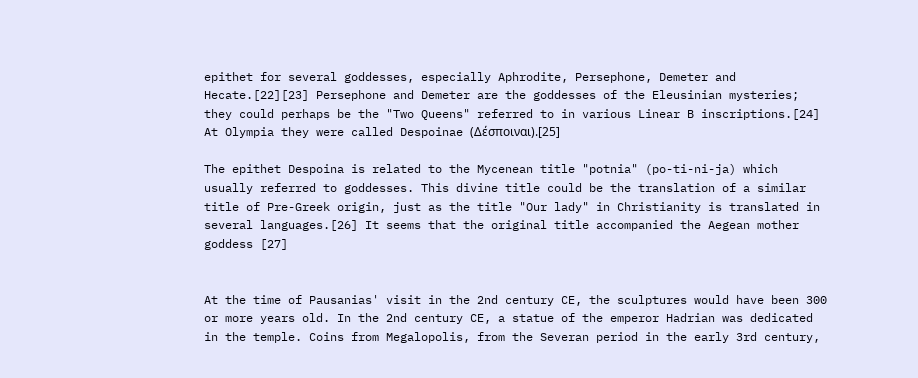epithet for several goddesses, especially Aphrodite, Persephone, Demeter and Hecate.[22][23] Persephone and Demeter are the goddesses of the Eleusinian mysteries; they could perhaps be the "Two Queens" referred to in various Linear B inscriptions.[24] At Olympia they were called Despoinae (Δέσποιναι).[25]

The epithet Despoina is related to the Mycenean title "potnia" (po-ti-ni-ja) which usually referred to goddesses. This divine title could be the translation of a similar title of Pre-Greek origin, just as the title "Our lady" in Christianity is translated in several languages.[26] It seems that the original title accompanied the Aegean mother goddess [27]


At the time of Pausanias' visit in the 2nd century CE, the sculptures would have been 300 or more years old. In the 2nd century CE, a statue of the emperor Hadrian was dedicated in the temple. Coins from Megalopolis, from the Severan period in the early 3rd century,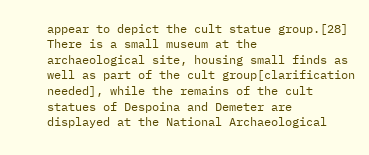appear to depict the cult statue group.[28] There is a small museum at the archaeological site, housing small finds as well as part of the cult group[clarification needed], while the remains of the cult statues of Despoina and Demeter are displayed at the National Archaeological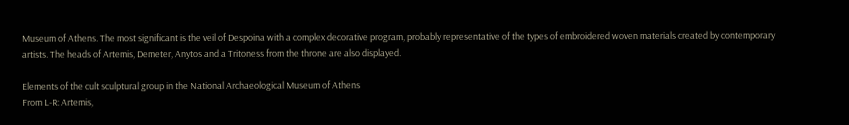Museum of Athens. The most significant is the veil of Despoina with a complex decorative program, probably representative of the types of embroidered woven materials created by contemporary artists. The heads of Artemis, Demeter, Anytos and a Tritoness from the throne are also displayed.

Elements of the cult sculptural group in the National Archaeological Museum of Athens
From L-R: Artemis,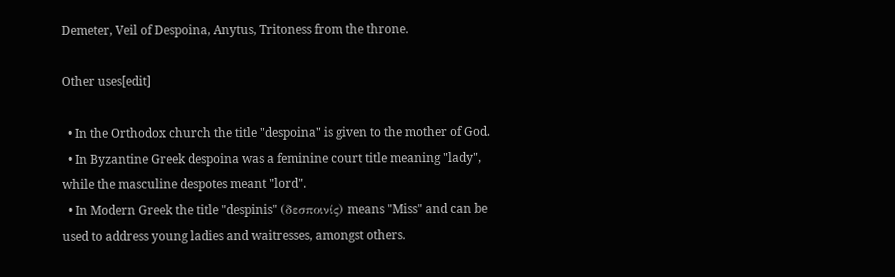Demeter, Veil of Despoina, Anytus, Tritoness from the throne.

Other uses[edit]

  • In the Orthodox church the title "despoina" is given to the mother of God.
  • In Byzantine Greek despoina was a feminine court title meaning "lady", while the masculine despotes meant "lord".
  • In Modern Greek the title "despinis" (δεσποινίς) means "Miss" and can be used to address young ladies and waitresses, amongst others.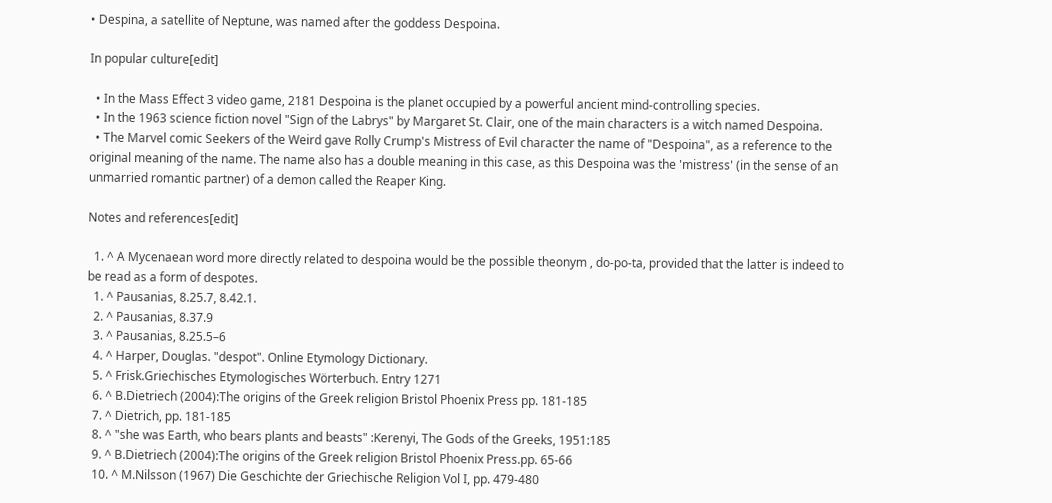• Despina, a satellite of Neptune, was named after the goddess Despoina.

In popular culture[edit]

  • In the Mass Effect 3 video game, 2181 Despoina is the planet occupied by a powerful ancient mind-controlling species.
  • In the 1963 science fiction novel "Sign of the Labrys" by Margaret St. Clair, one of the main characters is a witch named Despoina.
  • The Marvel comic Seekers of the Weird gave Rolly Crump's Mistress of Evil character the name of "Despoina", as a reference to the original meaning of the name. The name also has a double meaning in this case, as this Despoina was the 'mistress' (in the sense of an unmarried romantic partner) of a demon called the Reaper King.

Notes and references[edit]

  1. ^ A Mycenaean word more directly related to despoina would be the possible theonym , do-po-ta, provided that the latter is indeed to be read as a form of despotes.
  1. ^ Pausanias, 8.25.7, 8.42.1.
  2. ^ Pausanias, 8.37.9
  3. ^ Pausanias, 8.25.5–6
  4. ^ Harper, Douglas. "despot". Online Etymology Dictionary.
  5. ^ Frisk.Griechisches Etymologisches Wörterbuch. Entry 1271
  6. ^ B.Dietriech (2004):The origins of the Greek religion Bristol Phoenix Press pp. 181-185
  7. ^ Dietrich, pp. 181-185
  8. ^ "she was Earth, who bears plants and beasts" :Kerenyi, The Gods of the Greeks, 1951:185
  9. ^ B.Dietriech (2004):The origins of the Greek religion Bristol Phoenix Press.pp. 65-66
  10. ^ M.Nilsson (1967) Die Geschichte der Griechische Religion Vol I, pp. 479-480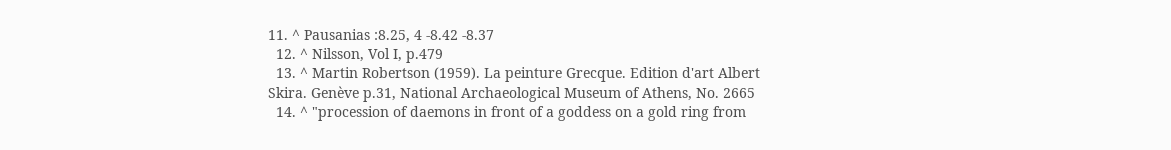11. ^ Pausanias :8.25, 4 -8.42 -8.37
  12. ^ Nilsson, Vol I, p.479
  13. ^ Martin Robertson (1959). La peinture Grecque. Edition d'art Albert Skira. Genève p.31, National Archaeological Museum of Athens, No. 2665
  14. ^ "procession of daemons in front of a goddess on a gold ring from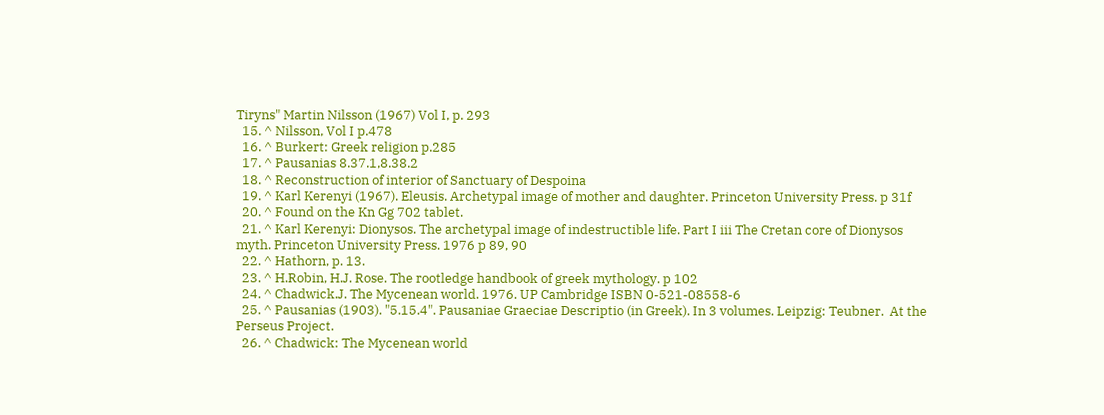Tiryns" Martin Nilsson (1967) Vol I, p. 293
  15. ^ Nilsson, Vol I p.478
  16. ^ Burkert: Greek religion p.285
  17. ^ Pausanias 8.37.1,8.38.2
  18. ^ Reconstruction of interior of Sanctuary of Despoina
  19. ^ Karl Kerenyi (1967). Eleusis. Archetypal image of mother and daughter. Princeton University Press. p 31f
  20. ^ Found on the Kn Gg 702 tablet.
  21. ^ Karl Kerenyi: Dionysos. The archetypal image of indestructible life. Part I iii The Cretan core of Dionysos myth. Princeton University Press. 1976 p 89, 90
  22. ^ Hathorn, p. 13.
  23. ^ H.Robin, H.J. Rose. The rootledge handbook of greek mythology. p 102
  24. ^ Chadwick.J. The Mycenean world. 1976. UP Cambridge ISBN 0-521-08558-6
  25. ^ Pausanias (1903). "5.15.4". Pausaniae Graeciae Descriptio (in Greek). In 3 volumes. Leipzig: Teubner.  At the Perseus Project.
  26. ^ Chadwick: The Mycenean world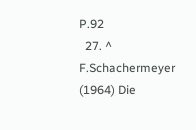P.92
  27. ^ F.Schachermeyer (1964) Die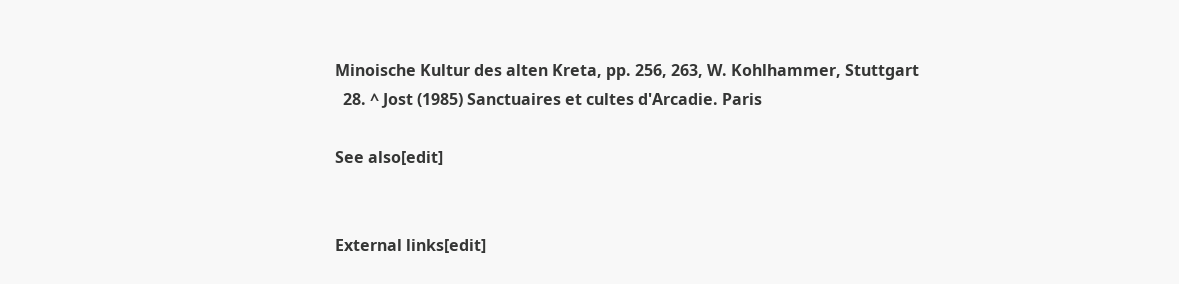Minoische Kultur des alten Kreta, pp. 256, 263, W. Kohlhammer, Stuttgart
  28. ^ Jost (1985) Sanctuaires et cultes d'Arcadie. Paris

See also[edit]


External links[edit]